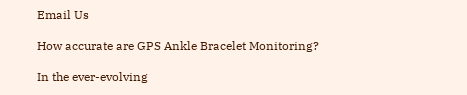Email Us

How accurate are GPS Ankle Bracelet Monitoring?

In the ever-evolving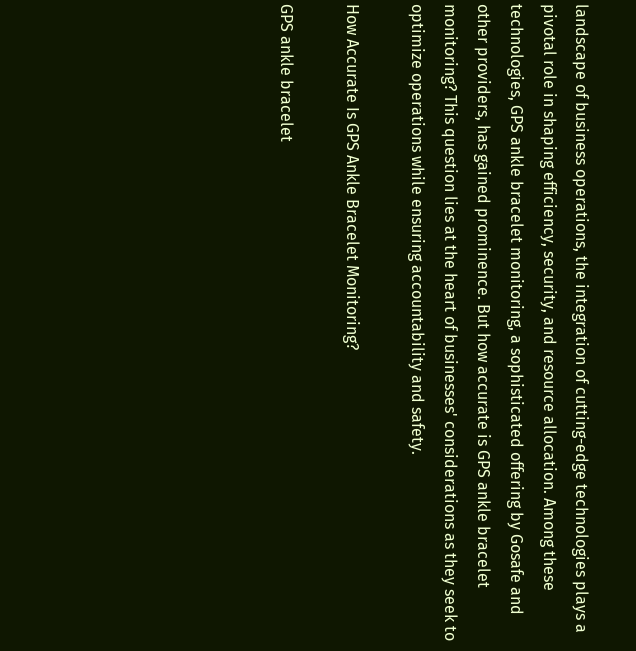landscape of business operations, the integration of cutting-edge technologies plays a pivotal role in shaping efficiency, security, and resource allocation. Among these technologies, GPS ankle bracelet monitoring, a sophisticated offering by Gosafe and other providers, has gained prominence. But how accurate is GPS ankle bracelet monitoring? This question lies at the heart of businesses' considerations as they seek to optimize operations while ensuring accountability and safety.

How Accurate Is GPS Ankle Bracelet Monitoring?

GPS ankle bracelet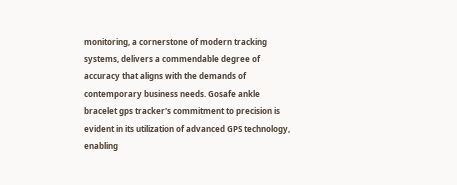monitoring, a cornerstone of modern tracking systems, delivers a commendable degree of accuracy that aligns with the demands of contemporary business needs. Gosafe ankle bracelet gps tracker's commitment to precision is evident in its utilization of advanced GPS technology, enabling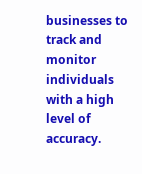businesses to track and monitor individuals with a high level of accuracy.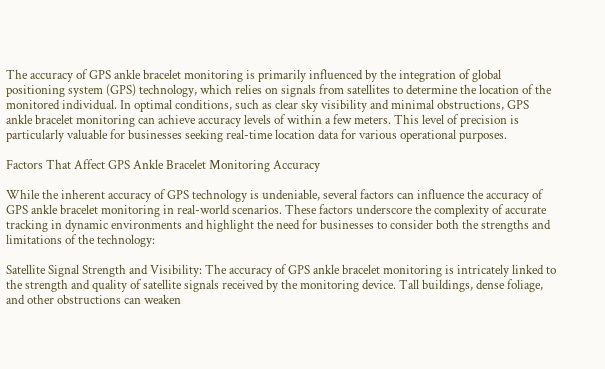The accuracy of GPS ankle bracelet monitoring is primarily influenced by the integration of global positioning system (GPS) technology, which relies on signals from satellites to determine the location of the monitored individual. In optimal conditions, such as clear sky visibility and minimal obstructions, GPS ankle bracelet monitoring can achieve accuracy levels of within a few meters. This level of precision is particularly valuable for businesses seeking real-time location data for various operational purposes.

Factors That Affect GPS Ankle Bracelet Monitoring Accuracy

While the inherent accuracy of GPS technology is undeniable, several factors can influence the accuracy of GPS ankle bracelet monitoring in real-world scenarios. These factors underscore the complexity of accurate tracking in dynamic environments and highlight the need for businesses to consider both the strengths and limitations of the technology:

Satellite Signal Strength and Visibility: The accuracy of GPS ankle bracelet monitoring is intricately linked to the strength and quality of satellite signals received by the monitoring device. Tall buildings, dense foliage, and other obstructions can weaken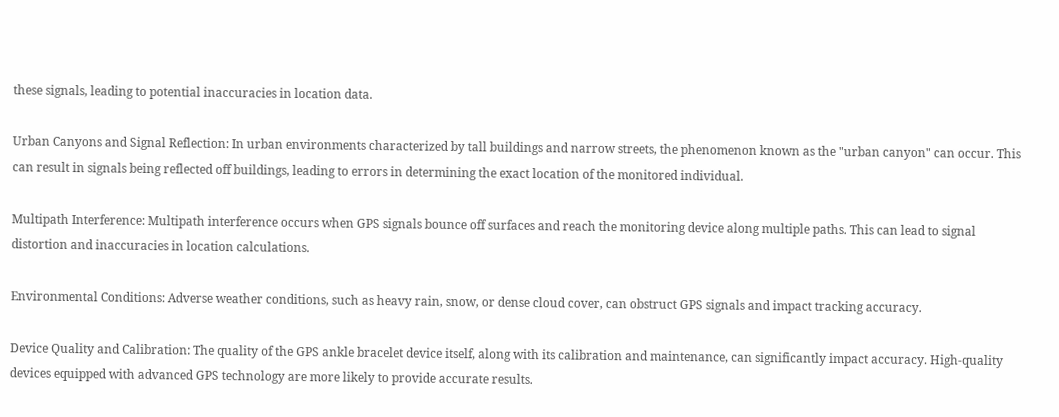these signals, leading to potential inaccuracies in location data.

Urban Canyons and Signal Reflection: In urban environments characterized by tall buildings and narrow streets, the phenomenon known as the "urban canyon" can occur. This can result in signals being reflected off buildings, leading to errors in determining the exact location of the monitored individual.

Multipath Interference: Multipath interference occurs when GPS signals bounce off surfaces and reach the monitoring device along multiple paths. This can lead to signal distortion and inaccuracies in location calculations.

Environmental Conditions: Adverse weather conditions, such as heavy rain, snow, or dense cloud cover, can obstruct GPS signals and impact tracking accuracy.

Device Quality and Calibration: The quality of the GPS ankle bracelet device itself, along with its calibration and maintenance, can significantly impact accuracy. High-quality devices equipped with advanced GPS technology are more likely to provide accurate results.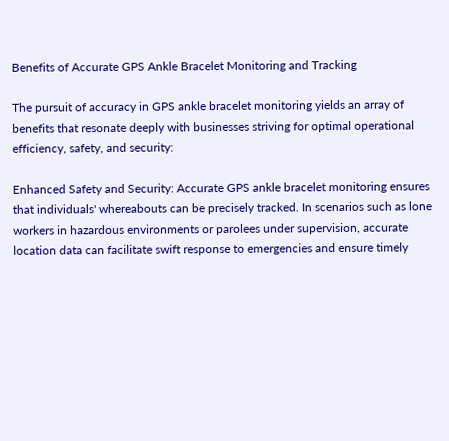Benefits of Accurate GPS Ankle Bracelet Monitoring and Tracking

The pursuit of accuracy in GPS ankle bracelet monitoring yields an array of benefits that resonate deeply with businesses striving for optimal operational efficiency, safety, and security:

Enhanced Safety and Security: Accurate GPS ankle bracelet monitoring ensures that individuals' whereabouts can be precisely tracked. In scenarios such as lone workers in hazardous environments or parolees under supervision, accurate location data can facilitate swift response to emergencies and ensure timely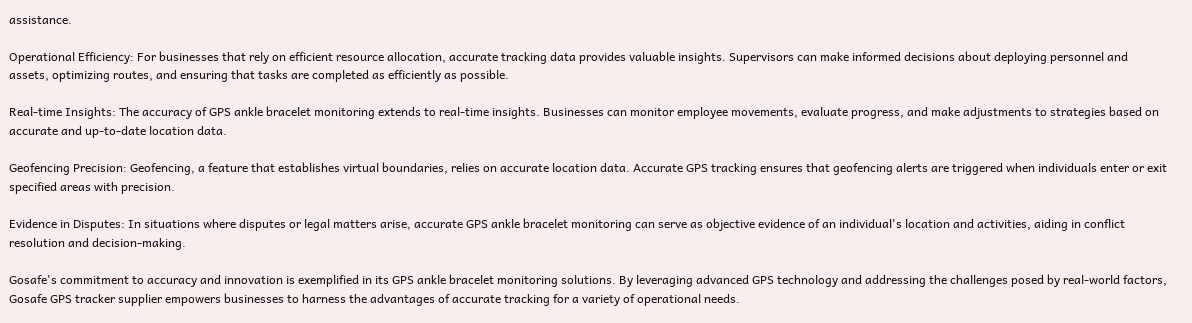assistance.

Operational Efficiency: For businesses that rely on efficient resource allocation, accurate tracking data provides valuable insights. Supervisors can make informed decisions about deploying personnel and assets, optimizing routes, and ensuring that tasks are completed as efficiently as possible.

Real-time Insights: The accuracy of GPS ankle bracelet monitoring extends to real-time insights. Businesses can monitor employee movements, evaluate progress, and make adjustments to strategies based on accurate and up-to-date location data.

Geofencing Precision: Geofencing, a feature that establishes virtual boundaries, relies on accurate location data. Accurate GPS tracking ensures that geofencing alerts are triggered when individuals enter or exit specified areas with precision.

Evidence in Disputes: In situations where disputes or legal matters arise, accurate GPS ankle bracelet monitoring can serve as objective evidence of an individual's location and activities, aiding in conflict resolution and decision-making.

Gosafe's commitment to accuracy and innovation is exemplified in its GPS ankle bracelet monitoring solutions. By leveraging advanced GPS technology and addressing the challenges posed by real-world factors, Gosafe GPS tracker supplier empowers businesses to harness the advantages of accurate tracking for a variety of operational needs.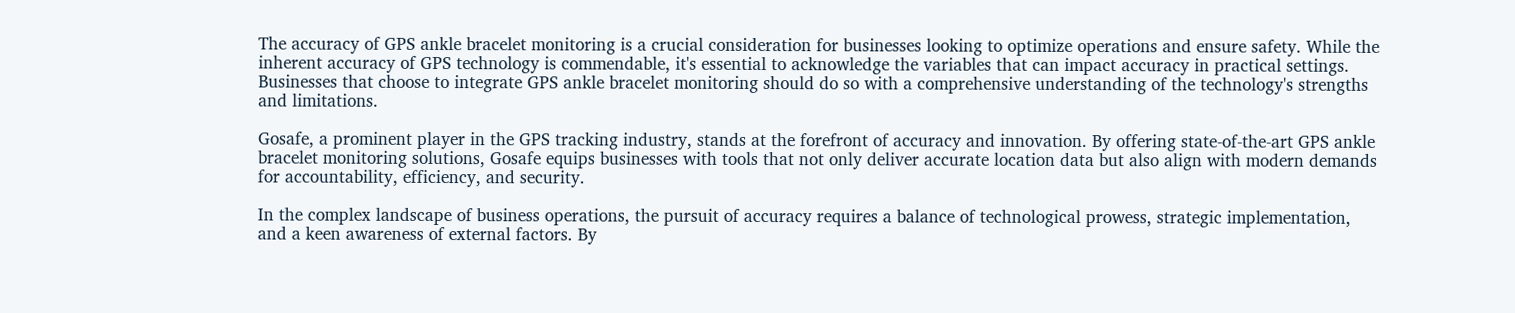The accuracy of GPS ankle bracelet monitoring is a crucial consideration for businesses looking to optimize operations and ensure safety. While the inherent accuracy of GPS technology is commendable, it's essential to acknowledge the variables that can impact accuracy in practical settings. Businesses that choose to integrate GPS ankle bracelet monitoring should do so with a comprehensive understanding of the technology's strengths and limitations.

Gosafe, a prominent player in the GPS tracking industry, stands at the forefront of accuracy and innovation. By offering state-of-the-art GPS ankle bracelet monitoring solutions, Gosafe equips businesses with tools that not only deliver accurate location data but also align with modern demands for accountability, efficiency, and security.

In the complex landscape of business operations, the pursuit of accuracy requires a balance of technological prowess, strategic implementation, and a keen awareness of external factors. By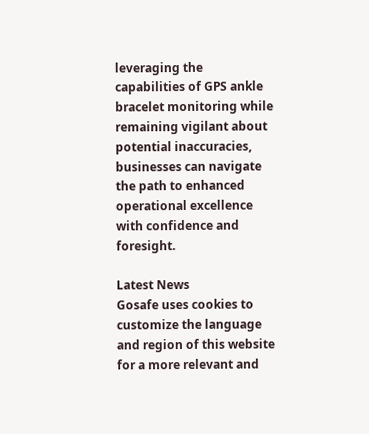leveraging the capabilities of GPS ankle bracelet monitoring while remaining vigilant about potential inaccuracies, businesses can navigate the path to enhanced operational excellence with confidence and foresight.

Latest News
Gosafe uses cookies to customize the language and region of this website for a more relevant and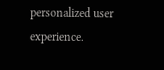personalized user experience.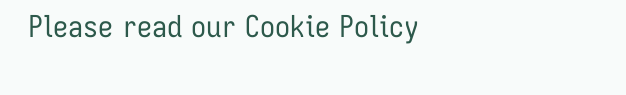Please read our Cookie Policy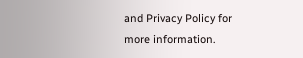and Privacy Policy for more information.